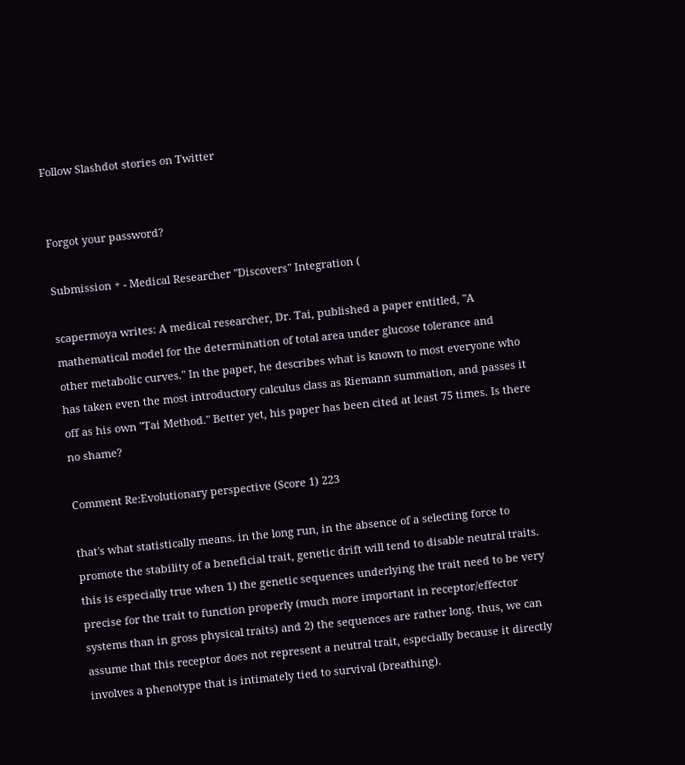Follow Slashdot stories on Twitter


Forgot your password?

Submission + - Medical Researcher "Discovers" Integration (

scapermoya writes: A medical researcher, Dr. Tai, published a paper entitled, "A mathematical model for the determination of total area under glucose tolerance and other metabolic curves." In the paper, he describes what is known to most everyone who has taken even the most introductory calculus class as Riemann summation, and passes it off as his own "Tai Method." Better yet, his paper has been cited at least 75 times. Is there no shame?

Comment Re:Evolutionary perspective (Score 1) 223

that's what statistically means. in the long run, in the absence of a selecting force to promote the stability of a beneficial trait, genetic drift will tend to disable neutral traits. this is especially true when 1) the genetic sequences underlying the trait need to be very precise for the trait to function properly (much more important in receptor/effector systems than in gross physical traits) and 2) the sequences are rather long. thus, we can assume that this receptor does not represent a neutral trait, especially because it directly involves a phenotype that is intimately tied to survival (breathing).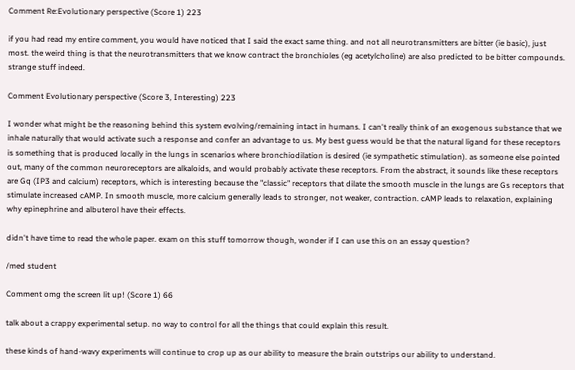Comment Re:Evolutionary perspective (Score 1) 223

if you had read my entire comment, you would have noticed that I said the exact same thing. and not all neurotransmitters are bitter (ie basic), just most. the weird thing is that the neurotransmitters that we know contract the bronchioles (eg acetylcholine) are also predicted to be bitter compounds. strange stuff indeed.

Comment Evolutionary perspective (Score 3, Interesting) 223

I wonder what might be the reasoning behind this system evolving/remaining intact in humans. I can't really think of an exogenous substance that we inhale naturally that would activate such a response and confer an advantage to us. My best guess would be that the natural ligand for these receptors is something that is produced locally in the lungs in scenarios where bronchiodilation is desired (ie sympathetic stimulation). as someone else pointed out, many of the common neuroreceptors are alkaloids, and would probably activate these receptors. From the abstract, it sounds like these receptors are Gq (IP3 and calcium) receptors, which is interesting because the "classic" receptors that dilate the smooth muscle in the lungs are Gs receptors that stimulate increased cAMP. In smooth muscle, more calcium generally leads to stronger, not weaker, contraction. cAMP leads to relaxation, explaining why epinephrine and albuterol have their effects.

didn't have time to read the whole paper. exam on this stuff tomorrow though, wonder if I can use this on an essay question?

/med student

Comment omg the screen lit up! (Score 1) 66

talk about a crappy experimental setup. no way to control for all the things that could explain this result.

these kinds of hand-wavy experiments will continue to crop up as our ability to measure the brain outstrips our ability to understand.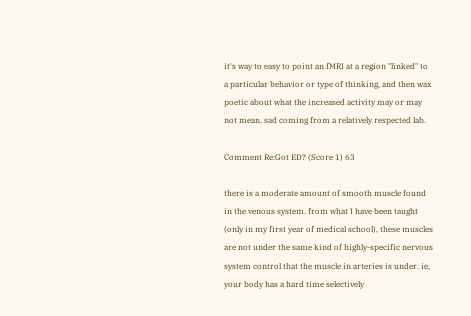it's way to easy to point an fMRI at a region "linked" to a particular behavior or type of thinking, and then wax poetic about what the increased activity may or may not mean. sad coming from a relatively respected lab.

Comment Re:Got ED? (Score 1) 63

there is a moderate amount of smooth muscle found in the venous system. from what I have been taught (only in my first year of medical school), these muscles are not under the same kind of highly-specific nervous system control that the muscle in arteries is under. ie, your body has a hard time selectively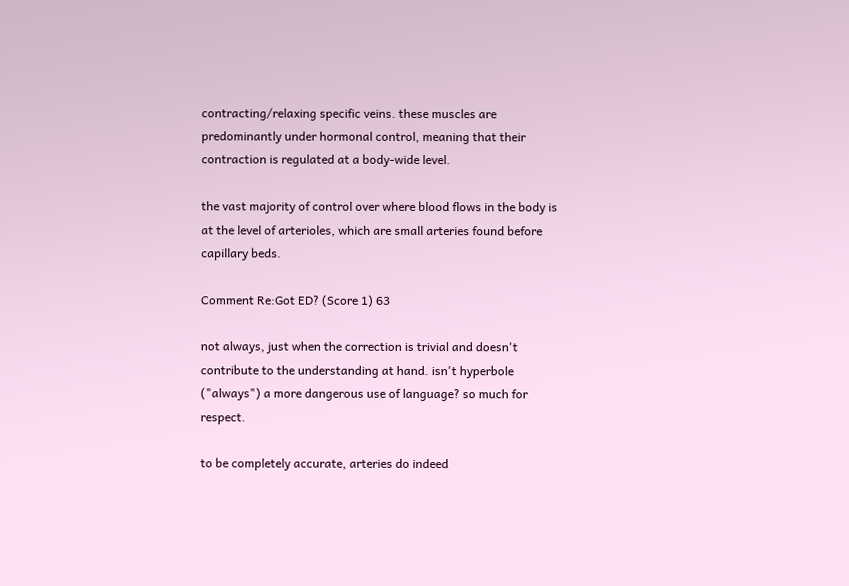contracting/relaxing specific veins. these muscles are predominantly under hormonal control, meaning that their contraction is regulated at a body-wide level.

the vast majority of control over where blood flows in the body is at the level of arterioles, which are small arteries found before capillary beds.

Comment Re:Got ED? (Score 1) 63

not always, just when the correction is trivial and doesn't contribute to the understanding at hand. isn't hyperbole ("always") a more dangerous use of language? so much for respect.

to be completely accurate, arteries do indeed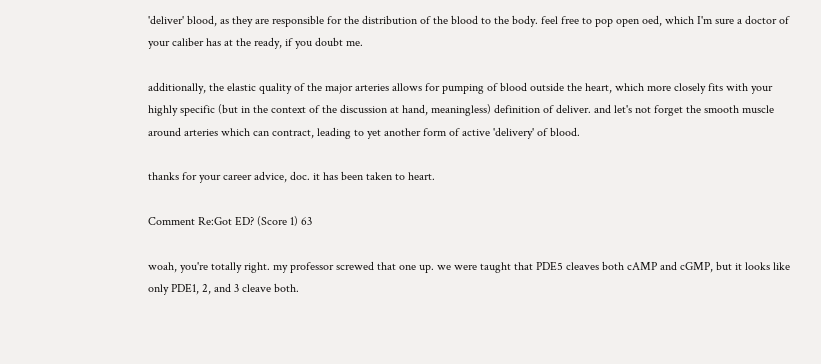'deliver' blood, as they are responsible for the distribution of the blood to the body. feel free to pop open oed, which I'm sure a doctor of your caliber has at the ready, if you doubt me.

additionally, the elastic quality of the major arteries allows for pumping of blood outside the heart, which more closely fits with your highly specific (but in the context of the discussion at hand, meaningless) definition of deliver. and let's not forget the smooth muscle around arteries which can contract, leading to yet another form of active 'delivery' of blood.

thanks for your career advice, doc. it has been taken to heart.

Comment Re:Got ED? (Score 1) 63

woah, you're totally right. my professor screwed that one up. we were taught that PDE5 cleaves both cAMP and cGMP, but it looks like only PDE1, 2, and 3 cleave both.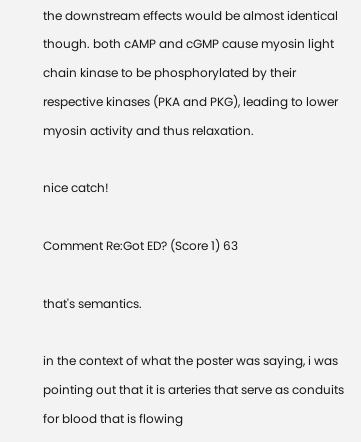the downstream effects would be almost identical though. both cAMP and cGMP cause myosin light chain kinase to be phosphorylated by their respective kinases (PKA and PKG), leading to lower myosin activity and thus relaxation.

nice catch!

Comment Re:Got ED? (Score 1) 63

that's semantics.

in the context of what the poster was saying, i was pointing out that it is arteries that serve as conduits for blood that is flowing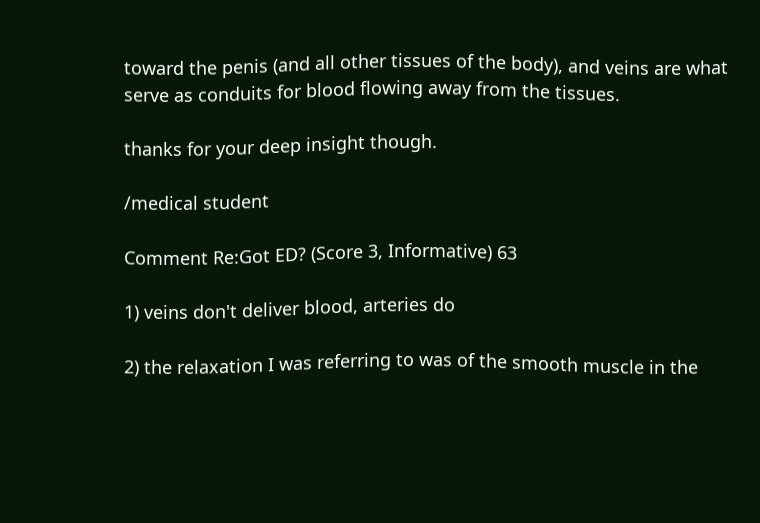toward the penis (and all other tissues of the body), and veins are what serve as conduits for blood flowing away from the tissues.

thanks for your deep insight though.

/medical student

Comment Re:Got ED? (Score 3, Informative) 63

1) veins don't deliver blood, arteries do

2) the relaxation I was referring to was of the smooth muscle in the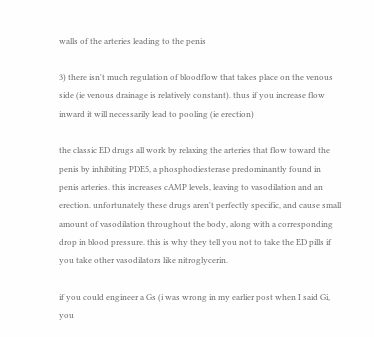walls of the arteries leading to the penis

3) there isn't much regulation of bloodflow that takes place on the venous side (ie venous drainage is relatively constant). thus if you increase flow inward it will necessarily lead to pooling (ie erection)

the classic ED drugs all work by relaxing the arteries that flow toward the penis by inhibiting PDE5, a phosphodiesterase predominantly found in penis arteries. this increases cAMP levels, leaving to vasodilation and an erection. unfortunately these drugs aren't perfectly specific, and cause small amount of vasodilation throughout the body, along with a corresponding drop in blood pressure. this is why they tell you not to take the ED pills if you take other vasodilators like nitroglycerin.

if you could engineer a Gs (i was wrong in my earlier post when I said Gi, you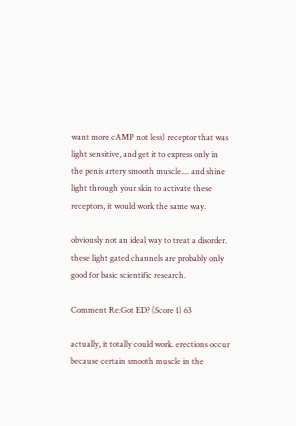want more cAMP not less) receptor that was light sensitive, and get it to express only in the penis artery smooth muscle.... and shine light through your skin to activate these receptors, it would work the same way.

obviously not an ideal way to treat a disorder. these light gated channels are probably only good for basic scientific research.

Comment Re:Got ED? (Score 1) 63

actually, it totally could work. erections occur because certain smooth muscle in the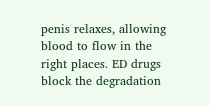penis relaxes, allowing blood to flow in the right places. ED drugs block the degradation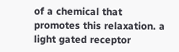of a chemical that promotes this relaxation. a light gated receptor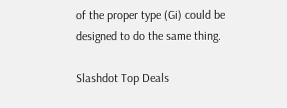of the proper type (Gi) could be designed to do the same thing.

Slashdot Top Deals